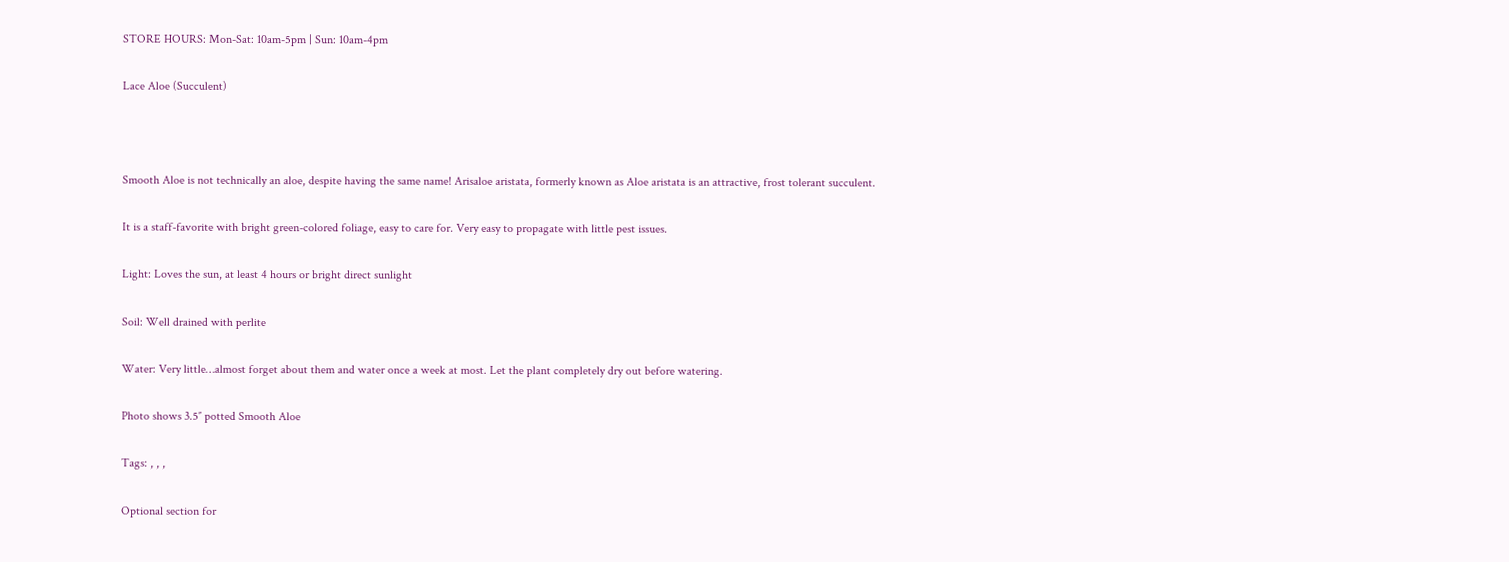STORE HOURS: Mon-Sat: 10am-5pm | Sun: 10am-4pm

Lace Aloe (Succulent)



Smooth Aloe is not technically an aloe, despite having the same name! Arisaloe aristata, formerly known as Aloe aristata is an attractive, frost tolerant succulent.

It is a staff-favorite with bright green-colored foliage, easy to care for. Very easy to propagate with little pest issues.

Light: Loves the sun, at least 4 hours or bright direct sunlight

Soil: Well drained with perlite

Water: Very little…almost forget about them and water once a week at most. Let the plant completely dry out before watering.

Photo shows 3.5″ potted Smooth Aloe

Tags: , , ,

Optional section for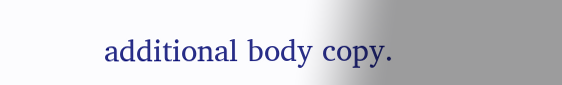additional body copy.